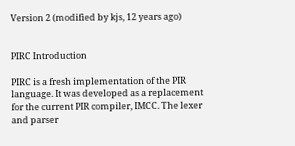Version 2 (modified by kjs, 12 years ago)


PIRC Introduction

PIRC is a fresh implementation of the PIR language. It was developed as a replacement for the current PIR compiler, IMCC. The lexer and parser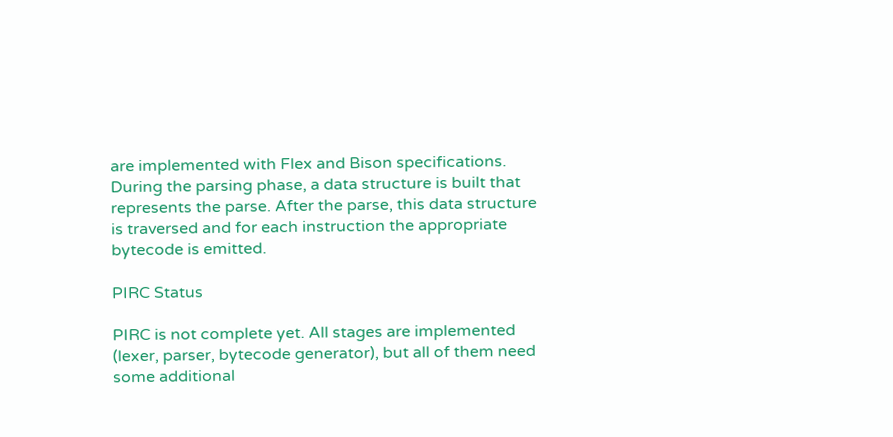are implemented with Flex and Bison specifications. During the parsing phase, a data structure is built that represents the parse. After the parse, this data structure is traversed and for each instruction the appropriate bytecode is emitted.

PIRC Status

PIRC is not complete yet. All stages are implemented (lexer, parser, bytecode generator), but all of them need some additional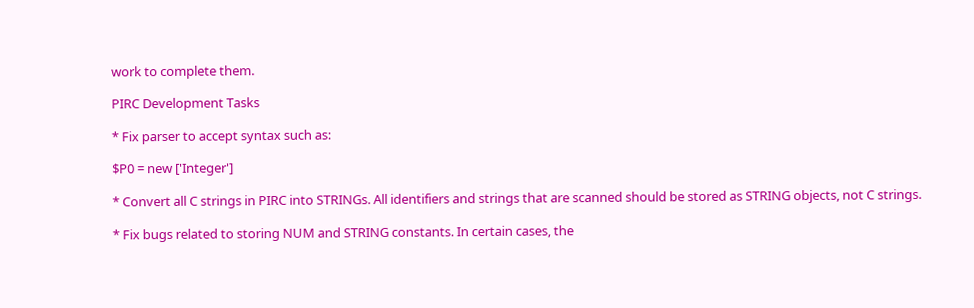work to complete them.

PIRC Development Tasks

* Fix parser to accept syntax such as:

$P0 = new ['Integer']

* Convert all C strings in PIRC into STRINGs. All identifiers and strings that are scanned should be stored as STRING objects, not C strings.

* Fix bugs related to storing NUM and STRING constants. In certain cases, the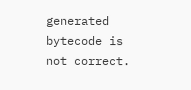generated bytecode is not correct.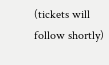(tickets will follow shortly)